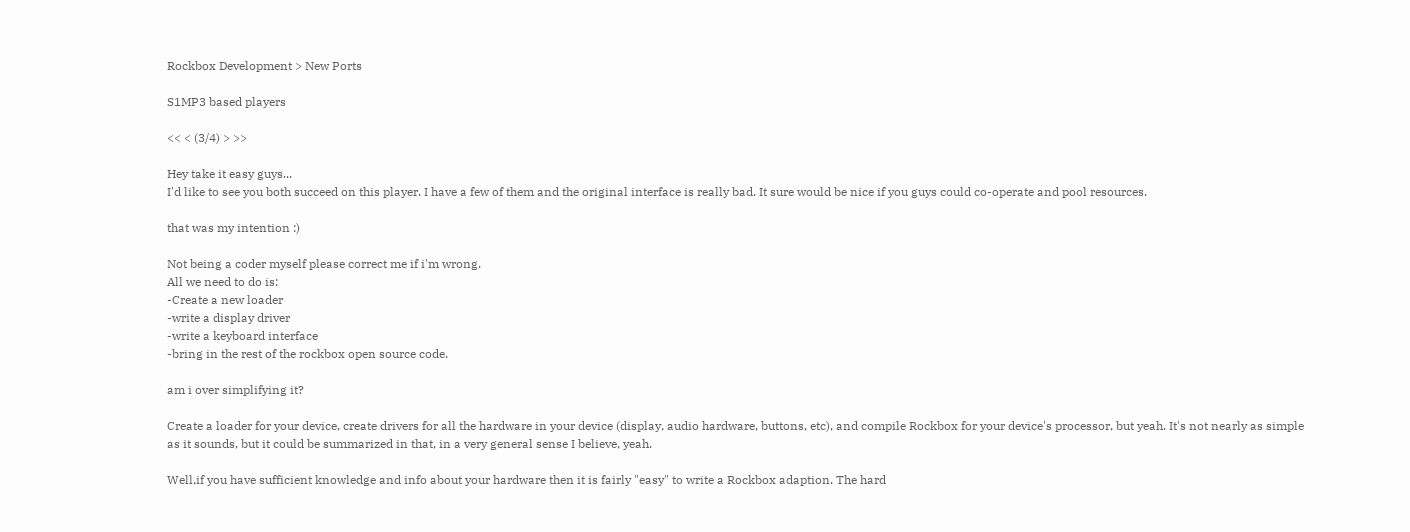Rockbox Development > New Ports

S1MP3 based players

<< < (3/4) > >>

Hey take it easy guys...
I'd like to see you both succeed on this player. I have a few of them and the original interface is really bad. It sure would be nice if you guys could co-operate and pool resources.

that was my intention :)

Not being a coder myself please correct me if i'm wrong.
All we need to do is:
-Create a new loader
-write a display driver
-write a keyboard interface
-bring in the rest of the rockbox open source code.

am i over simplifying it?

Create a loader for your device, create drivers for all the hardware in your device (display, audio hardware, buttons, etc), and compile Rockbox for your device's processor, but yeah. It's not nearly as simple as it sounds, but it could be summarized in that, in a very general sense I believe, yeah.

Well,if you have sufficient knowledge and info about your hardware then it is fairly "easy" to write a Rockbox adaption. The hard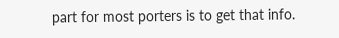part for most porters is to get that info.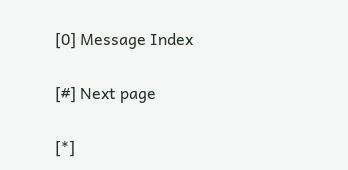[0] Message Index

[#] Next page

[*]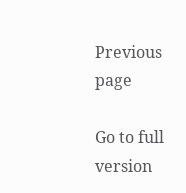Previous page

Go to full version